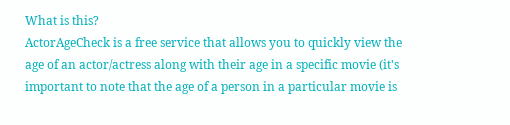What is this?
ActorAgeCheck is a free service that allows you to quickly view the age of an actor/actress along with their age in a specific movie (it's important to note that the age of a person in a particular movie is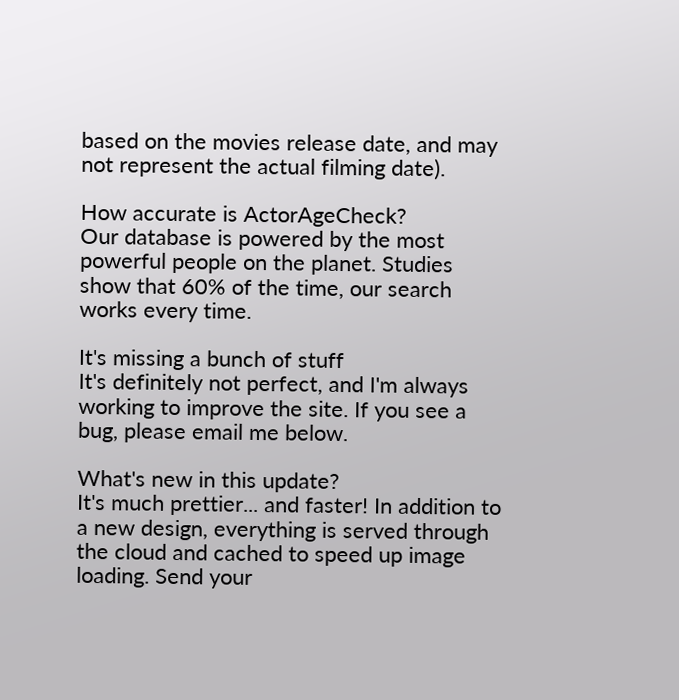based on the movies release date, and may not represent the actual filming date).

How accurate is ActorAgeCheck?
Our database is powered by the most powerful people on the planet. Studies show that 60% of the time, our search works every time.

It's missing a bunch of stuff
It's definitely not perfect, and I'm always working to improve the site. If you see a bug, please email me below.

What's new in this update?
It's much prettier... and faster! In addition to a new design, everything is served through the cloud and cached to speed up image loading. Send your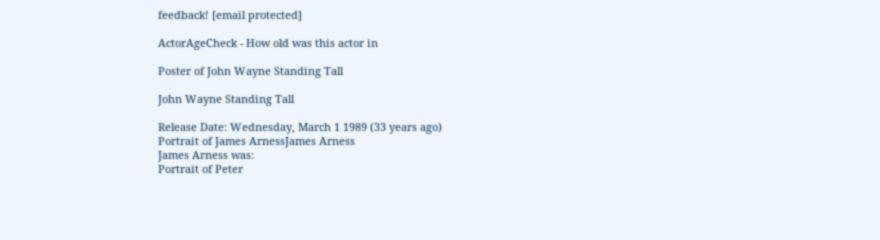feedback! [email protected]

ActorAgeCheck - How old was this actor in

Poster of John Wayne Standing Tall

John Wayne Standing Tall

Release Date: Wednesday, March 1 1989 (33 years ago)
Portrait of James ArnessJames Arness
James Arness was:
Portrait of Peter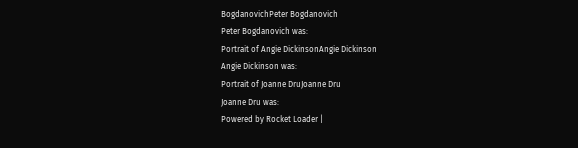BogdanovichPeter Bogdanovich
Peter Bogdanovich was:
Portrait of Angie DickinsonAngie Dickinson
Angie Dickinson was:
Portrait of Joanne DruJoanne Dru
Joanne Dru was:
Powered by Rocket Loader |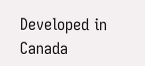Developed in Canada